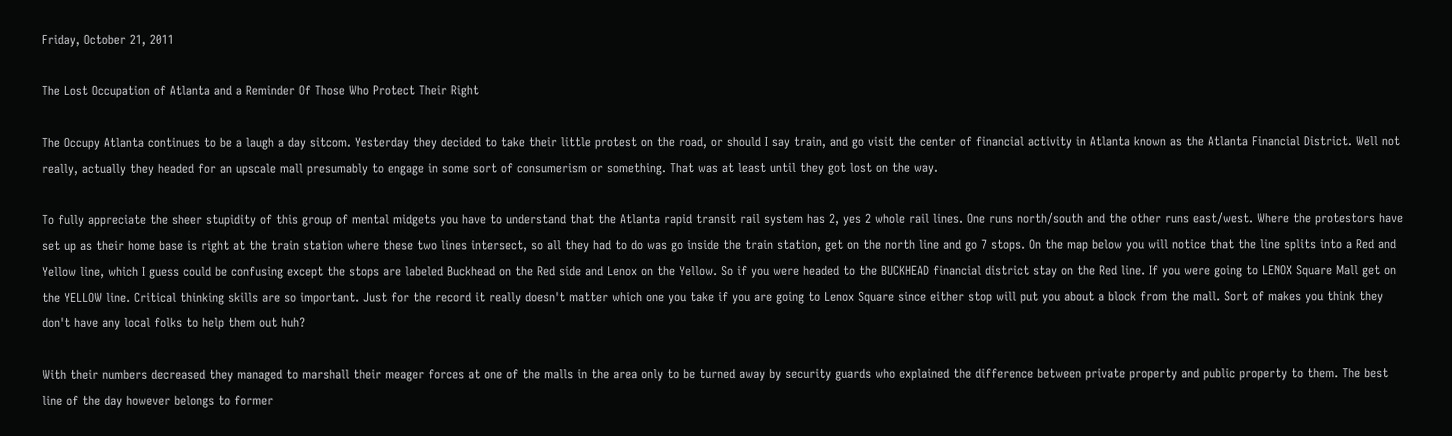Friday, October 21, 2011

The Lost Occupation of Atlanta and a Reminder Of Those Who Protect Their Right

The Occupy Atlanta continues to be a laugh a day sitcom. Yesterday they decided to take their little protest on the road, or should I say train, and go visit the center of financial activity in Atlanta known as the Atlanta Financial District. Well not really, actually they headed for an upscale mall presumably to engage in some sort of consumerism or something. That was at least until they got lost on the way.

To fully appreciate the sheer stupidity of this group of mental midgets you have to understand that the Atlanta rapid transit rail system has 2, yes 2 whole rail lines. One runs north/south and the other runs east/west. Where the protestors have set up as their home base is right at the train station where these two lines intersect, so all they had to do was go inside the train station, get on the north line and go 7 stops. On the map below you will notice that the line splits into a Red and Yellow line, which I guess could be confusing except the stops are labeled Buckhead on the Red side and Lenox on the Yellow. So if you were headed to the BUCKHEAD financial district stay on the Red line. If you were going to LENOX Square Mall get on the YELLOW line. Critical thinking skills are so important. Just for the record it really doesn't matter which one you take if you are going to Lenox Square since either stop will put you about a block from the mall. Sort of makes you think they don't have any local folks to help them out huh?

With their numbers decreased they managed to marshall their meager forces at one of the malls in the area only to be turned away by security guards who explained the difference between private property and public property to them. The best line of the day however belongs to former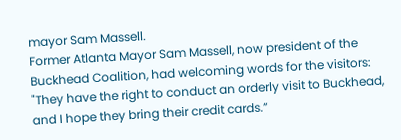mayor Sam Massell.
Former Atlanta Mayor Sam Massell, now president of the Buckhead Coalition, had welcoming words for the visitors: "They have the right to conduct an orderly visit to Buckhead, and I hope they bring their credit cards.”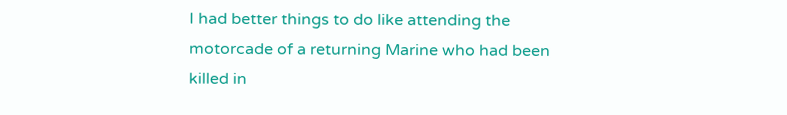I had better things to do like attending the motorcade of a returning Marine who had been killed in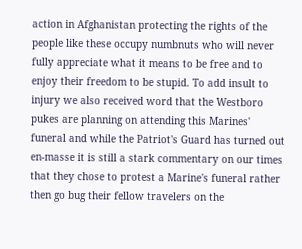action in Afghanistan protecting the rights of the people like these occupy numbnuts who will never fully appreciate what it means to be free and to enjoy their freedom to be stupid. To add insult to injury we also received word that the Westboro pukes are planning on attending this Marines' funeral and while the Patriot's Guard has turned out en-masse it is still a stark commentary on our times that they chose to protest a Marine's funeral rather then go bug their fellow travelers on the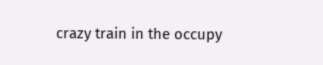crazy train in the occupy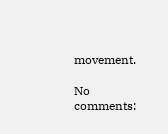movement.

No comments: